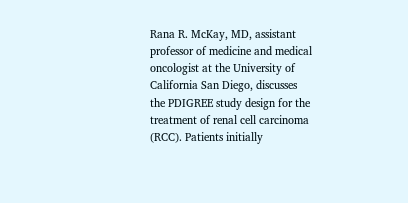Rana R. McKay, MD, assistant professor of medicine and medical oncologist at the University of California San Diego, discusses the PDIGREE study design for the treatment of renal cell carcinoma (RCC). Patients initially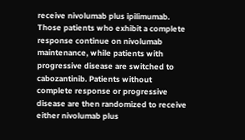receive nivolumab plus ipilimumab. Those patients who exhibit a complete response continue on nivolumab maintenance, while patients with progressive disease are switched to cabozantinib. Patients without complete response or progressive disease are then randomized to receive either nivolumab plus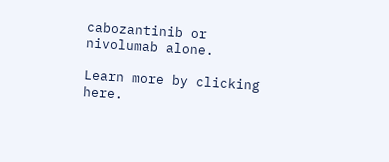cabozantinib or nivolumab alone.

Learn more by clicking here.